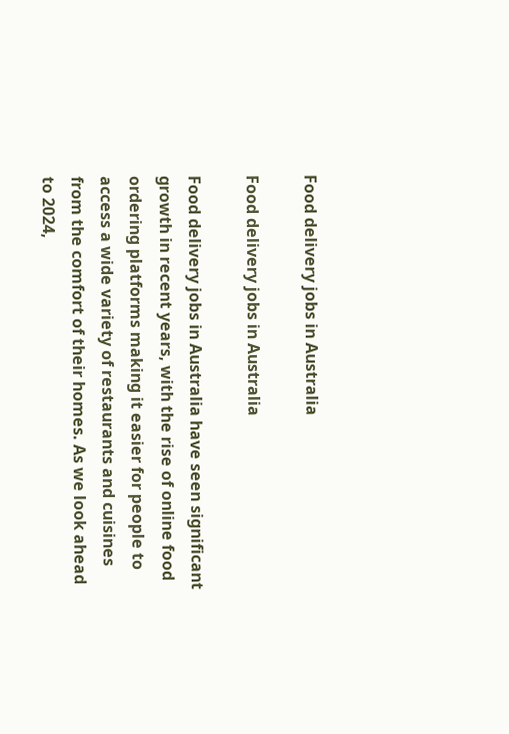Food delivery jobs in Australia

Food delivery jobs in Australia

Food delivery jobs in Australia have seen significant growth in recent years, with the rise of online food ordering platforms making it easier for people to access a wide variety of restaurants and cuisines from the comfort of their homes. As we look ahead to 2024,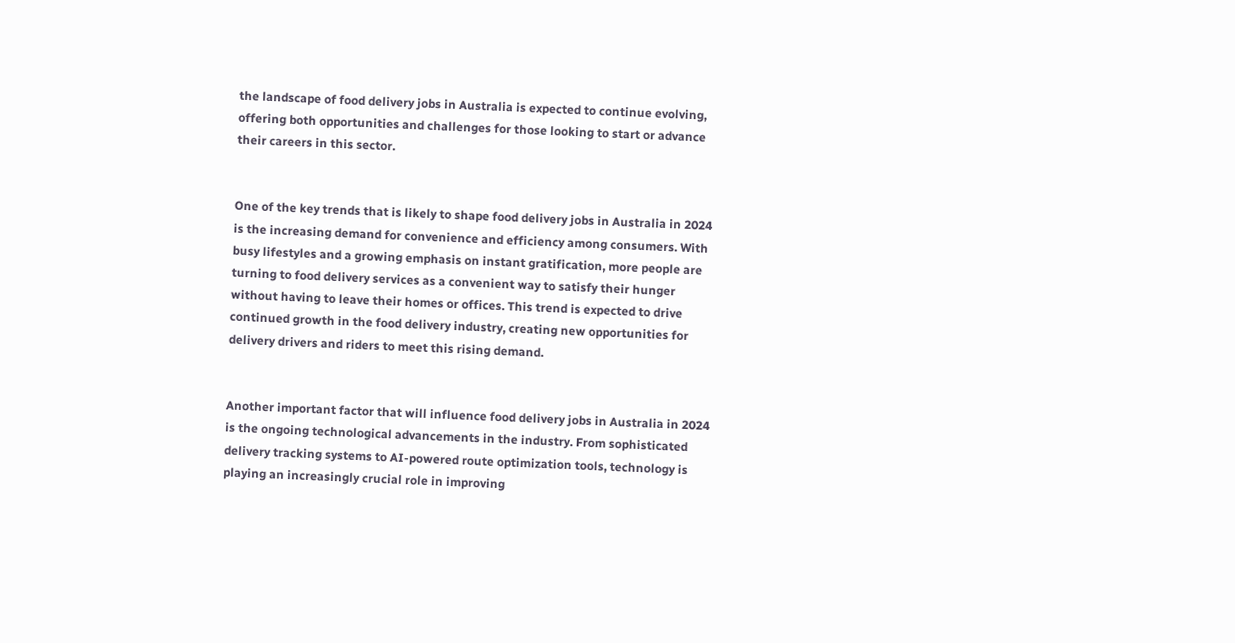the landscape of food delivery jobs in Australia is expected to continue evolving, offering both opportunities and challenges for those looking to start or advance their careers in this sector.


One of the key trends that is likely to shape food delivery jobs in Australia in 2024 is the increasing demand for convenience and efficiency among consumers. With busy lifestyles and a growing emphasis on instant gratification, more people are turning to food delivery services as a convenient way to satisfy their hunger without having to leave their homes or offices. This trend is expected to drive continued growth in the food delivery industry, creating new opportunities for delivery drivers and riders to meet this rising demand.


Another important factor that will influence food delivery jobs in Australia in 2024 is the ongoing technological advancements in the industry. From sophisticated delivery tracking systems to AI-powered route optimization tools, technology is playing an increasingly crucial role in improving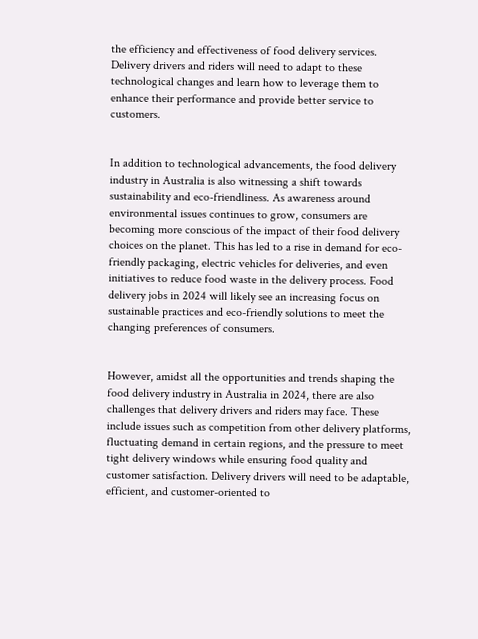the efficiency and effectiveness of food delivery services. Delivery drivers and riders will need to adapt to these technological changes and learn how to leverage them to enhance their performance and provide better service to customers.


In addition to technological advancements, the food delivery industry in Australia is also witnessing a shift towards sustainability and eco-friendliness. As awareness around environmental issues continues to grow, consumers are becoming more conscious of the impact of their food delivery choices on the planet. This has led to a rise in demand for eco-friendly packaging, electric vehicles for deliveries, and even initiatives to reduce food waste in the delivery process. Food delivery jobs in 2024 will likely see an increasing focus on sustainable practices and eco-friendly solutions to meet the changing preferences of consumers.


However, amidst all the opportunities and trends shaping the food delivery industry in Australia in 2024, there are also challenges that delivery drivers and riders may face. These include issues such as competition from other delivery platforms, fluctuating demand in certain regions, and the pressure to meet tight delivery windows while ensuring food quality and customer satisfaction. Delivery drivers will need to be adaptable, efficient, and customer-oriented to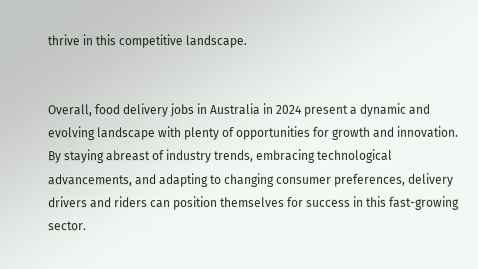thrive in this competitive landscape.


Overall, food delivery jobs in Australia in 2024 present a dynamic and evolving landscape with plenty of opportunities for growth and innovation. By staying abreast of industry trends, embracing technological advancements, and adapting to changing consumer preferences, delivery drivers and riders can position themselves for success in this fast-growing sector.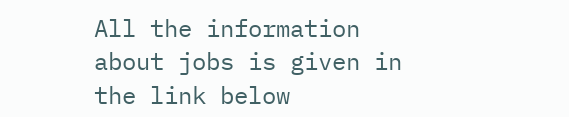All the information about jobs is given in the link below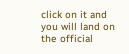click on it and you will land on the official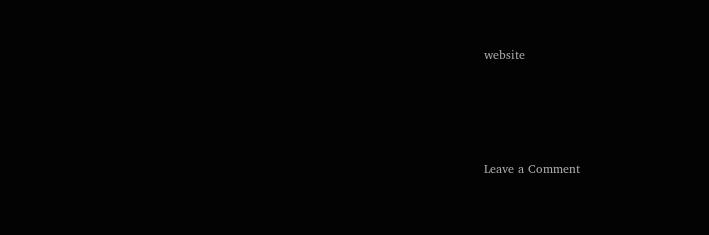website




Leave a Comment